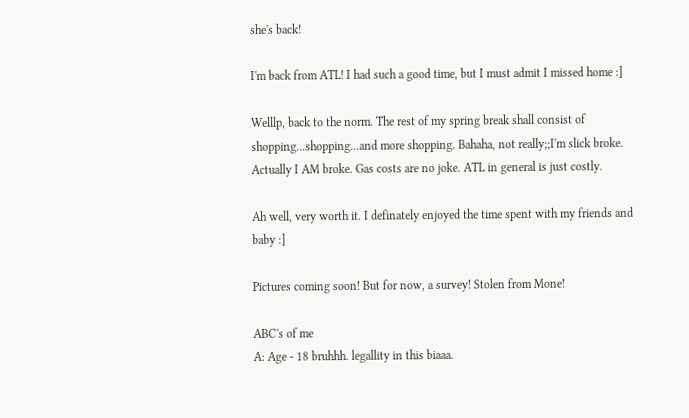she's back!

I'm back from ATL! I had such a good time, but I must admit I missed home :]

Welllp, back to the norm. The rest of my spring break shall consist of shopping...shopping...and more shopping. Bahaha, not really;;I'm slick broke. Actually I AM broke. Gas costs are no joke. ATL in general is just costly.

Ah well, very worth it. I definately enjoyed the time spent with my friends and baby :]

Pictures coming soon! But for now, a survey! Stolen from Mone!

ABC's of me
A: Age - 18 bruhhh. legallity in this biaaa.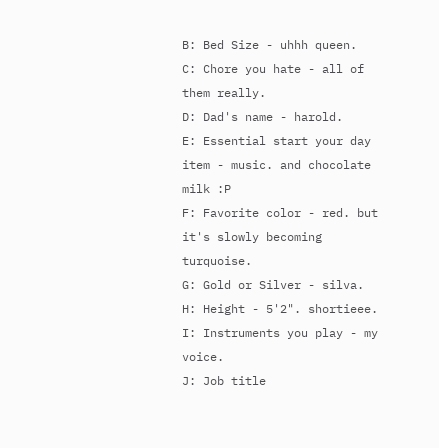B: Bed Size - uhhh queen.
C: Chore you hate - all of them really.
D: Dad's name - harold.
E: Essential start your day item - music. and chocolate milk :P
F: Favorite color - red. but it's slowly becoming turquoise.
G: Gold or Silver - silva.
H: Height - 5'2". shortieee.
I: Instruments you play - my voice.
J: Job title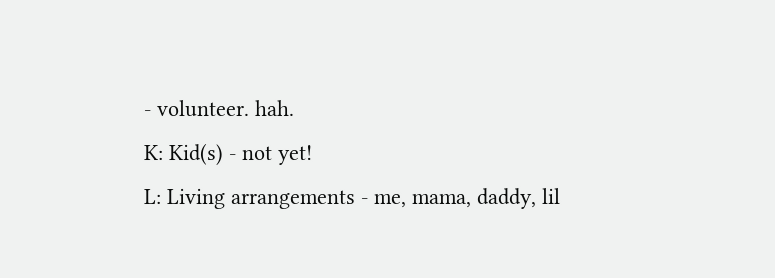- volunteer. hah.
K: Kid(s) - not yet!
L: Living arrangements - me, mama, daddy, lil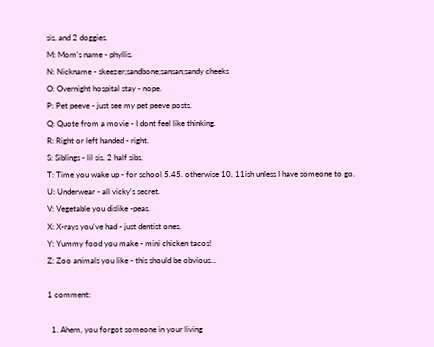sis, and 2 doggies.
M: Mom's name - phyllis.
N: Nickname - skeezer;sandbone;sansan;sandy cheeks
O: Overnight hospital stay - nope.
P: Pet peeve - just see my pet peeve posts.
Q: Quote from a movie - I dont feel like thinking.
R: Right or left handed - right.
S: Siblings - lil sis. 2 half sibs.
T: Time you wake up - for school 5.45. otherwise 10, 11ish unless I have someone to go.
U: Underwear - all vicky's secret.
V: Vegetable you dislike -peas.
X: X-rays you've had - just dentist ones.
Y: Yummy food you make - mini chicken tacos!
Z: Zoo animals you like - this should be obvious...

1 comment:

  1. Ahem, you forgot someone in your living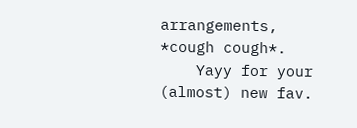arrangements, *cough cough*.
    Yayy for your (almost) new fav.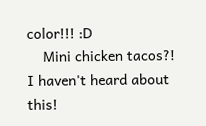color!!! :D
    Mini chicken tacos?! I haven't heard about this!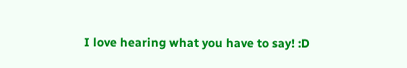I love hearing what you have to say! :D